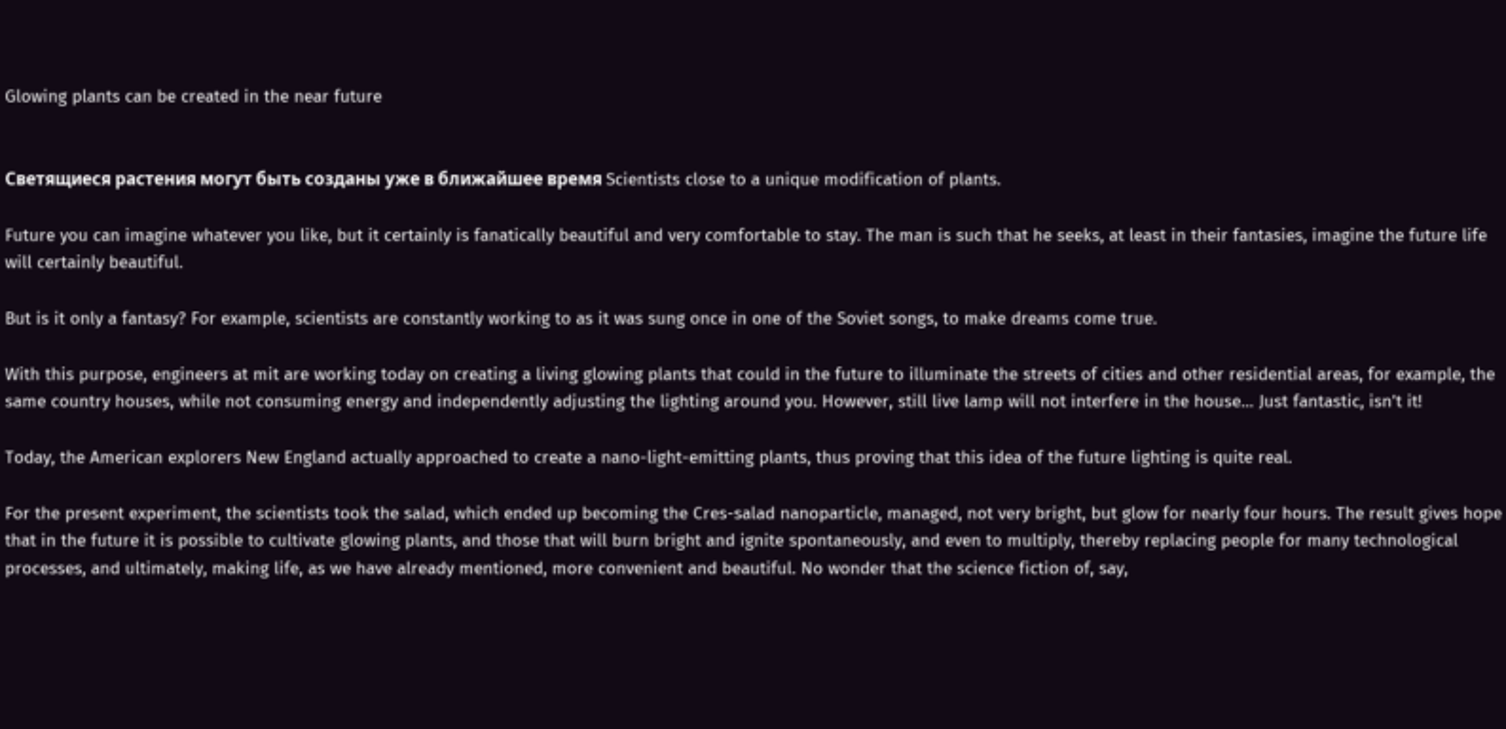Glowing plants can be created in the near future


Светящиеся растения могут быть созданы уже в ближайшее время Scientists close to a unique modification of plants.

Future you can imagine whatever you like, but it certainly is fanatically beautiful and very comfortable to stay. The man is such that he seeks, at least in their fantasies, imagine the future life will certainly beautiful.

But is it only a fantasy? For example, scientists are constantly working to as it was sung once in one of the Soviet songs, to make dreams come true.

With this purpose, engineers at mit are working today on creating a living glowing plants that could in the future to illuminate the streets of cities and other residential areas, for example, the same country houses, while not consuming energy and independently adjusting the lighting around you. However, still live lamp will not interfere in the house… Just fantastic, isn’t it!

Today, the American explorers New England actually approached to create a nano-light-emitting plants, thus proving that this idea of the future lighting is quite real.

For the present experiment, the scientists took the salad, which ended up becoming the Cres-salad nanoparticle, managed, not very bright, but glow for nearly four hours. The result gives hope that in the future it is possible to cultivate glowing plants, and those that will burn bright and ignite spontaneously, and even to multiply, thereby replacing people for many technological processes, and ultimately, making life, as we have already mentioned, more convenient and beautiful. No wonder that the science fiction of, say,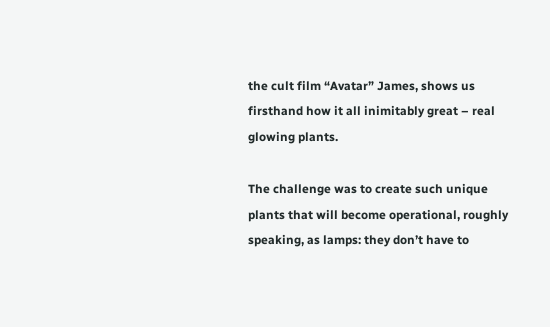the cult film “Avatar” James, shows us firsthand how it all inimitably great – real glowing plants.

The challenge was to create such unique plants that will become operational, roughly speaking, as lamps: they don’t have to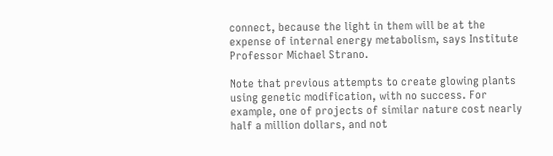connect, because the light in them will be at the expense of internal energy metabolism, says Institute Professor Michael Strano.

Note that previous attempts to create glowing plants using genetic modification, with no success. For example, one of projects of similar nature cost nearly half a million dollars, and not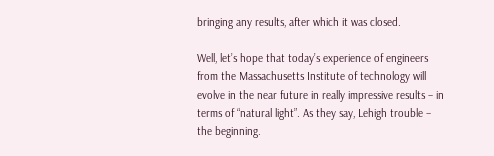bringing any results, after which it was closed.

Well, let’s hope that today’s experience of engineers from the Massachusetts Institute of technology will evolve in the near future in really impressive results – in terms of “natural light”. As they say, Lehigh trouble – the beginning.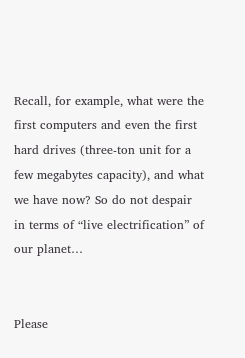Recall, for example, what were the first computers and even the first hard drives (three-ton unit for a few megabytes capacity), and what we have now? So do not despair in terms of “live electrification” of our planet…


Please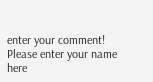enter your comment!
Please enter your name here